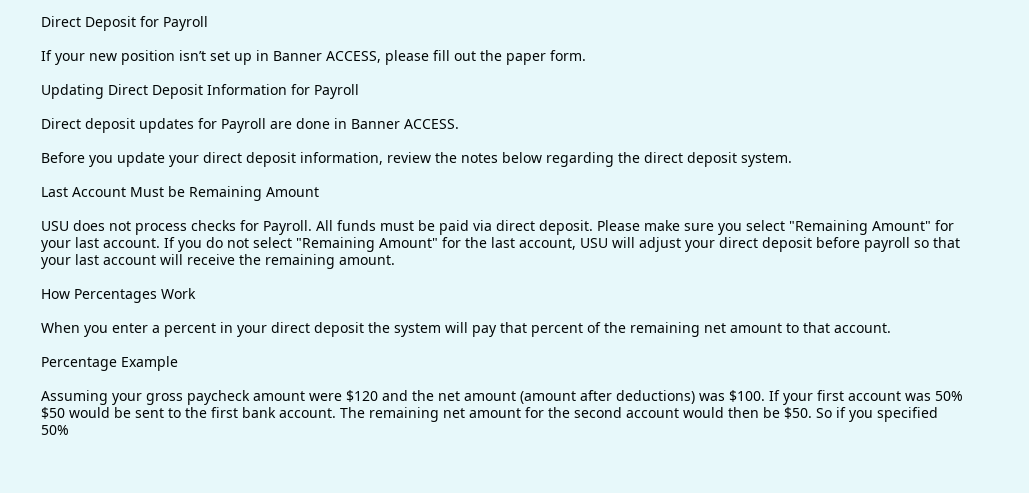Direct Deposit for Payroll

If your new position isn’t set up in Banner ACCESS, please fill out the paper form.

Updating Direct Deposit Information for Payroll

Direct deposit updates for Payroll are done in Banner ACCESS.

Before you update your direct deposit information, review the notes below regarding the direct deposit system.

Last Account Must be Remaining Amount

USU does not process checks for Payroll. All funds must be paid via direct deposit. Please make sure you select "Remaining Amount" for your last account. If you do not select "Remaining Amount" for the last account, USU will adjust your direct deposit before payroll so that your last account will receive the remaining amount.

How Percentages Work

When you enter a percent in your direct deposit the system will pay that percent of the remaining net amount to that account.

Percentage Example

Assuming your gross paycheck amount were $120 and the net amount (amount after deductions) was $100. If your first account was 50% $50 would be sent to the first bank account. The remaining net amount for the second account would then be $50. So if you specified 50%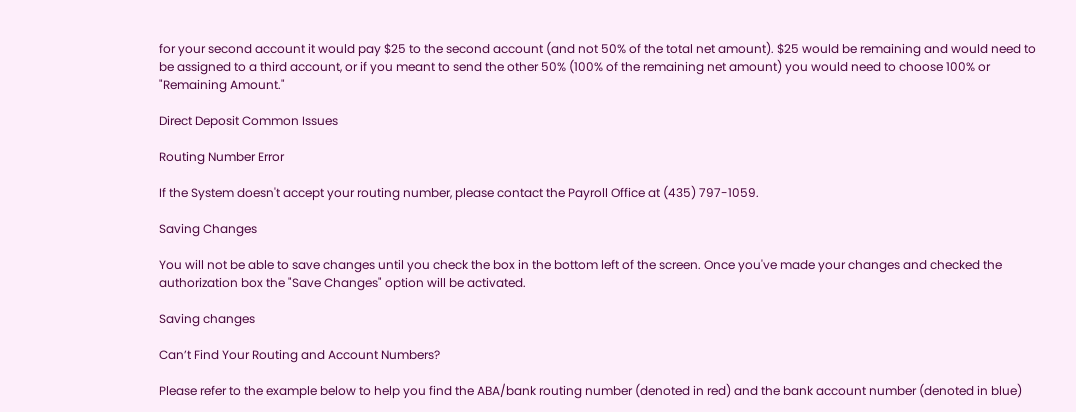for your second account it would pay $25 to the second account (and not 50% of the total net amount). $25 would be remaining and would need to be assigned to a third account, or if you meant to send the other 50% (100% of the remaining net amount) you would need to choose 100% or "Remaining Amount."

Direct Deposit Common Issues

Routing Number Error

If the System doesn't accept your routing number, please contact the Payroll Office at (435) 797-1059.

Saving Changes

You will not be able to save changes until you check the box in the bottom left of the screen. Once you've made your changes and checked the authorization box the "Save Changes" option will be activated.

Saving changes

Can’t Find Your Routing and Account Numbers?

Please refer to the example below to help you find the ABA/bank routing number (denoted in red) and the bank account number (denoted in blue)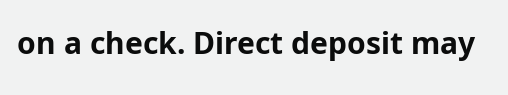on a check. Direct deposit may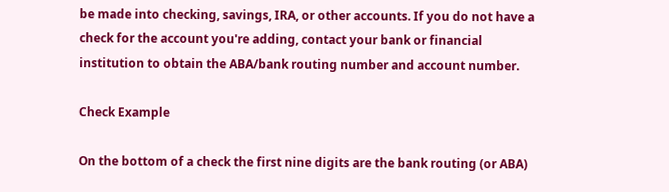be made into checking, savings, IRA, or other accounts. If you do not have a check for the account you're adding, contact your bank or financial institution to obtain the ABA/bank routing number and account number.

Check Example

On the bottom of a check the first nine digits are the bank routing (or ABA)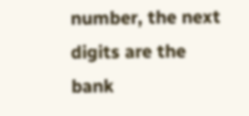number, the next digits are the bank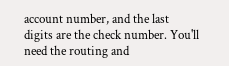account number, and the last digits are the check number. You'll need the routing and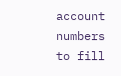account numbers to fill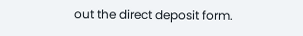out the direct deposit form.